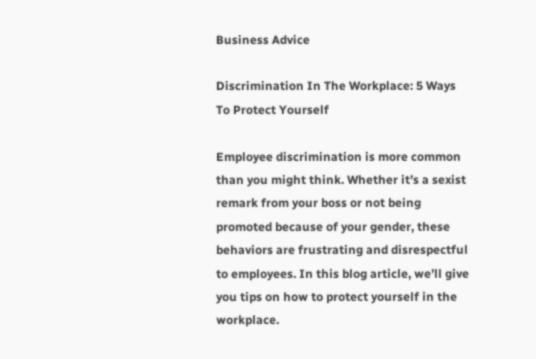Business Advice

Discrimination In The Workplace: 5 Ways To Protect Yourself

Employee discrimination is more common than you might think. Whether it’s a sexist remark from your boss or not being promoted because of your gender, these behaviors are frustrating and disrespectful to employees. In this blog article, we’ll give you tips on how to protect yourself in the workplace.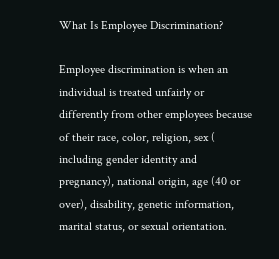What Is Employee Discrimination?

Employee discrimination is when an individual is treated unfairly or differently from other employees because of their race, color, religion, sex ( including gender identity and pregnancy), national origin, age (40 or over), disability, genetic information, marital status, or sexual orientation.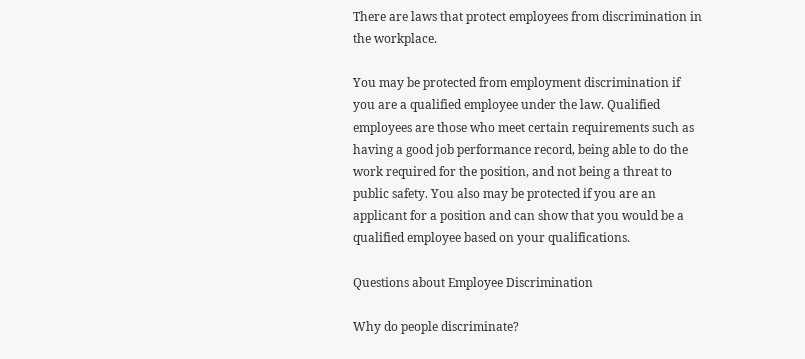There are laws that protect employees from discrimination in the workplace.

You may be protected from employment discrimination if you are a qualified employee under the law. Qualified employees are those who meet certain requirements such as having a good job performance record, being able to do the work required for the position, and not being a threat to public safety. You also may be protected if you are an applicant for a position and can show that you would be a qualified employee based on your qualifications.

Questions about Employee Discrimination

Why do people discriminate?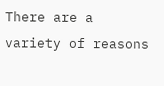There are a variety of reasons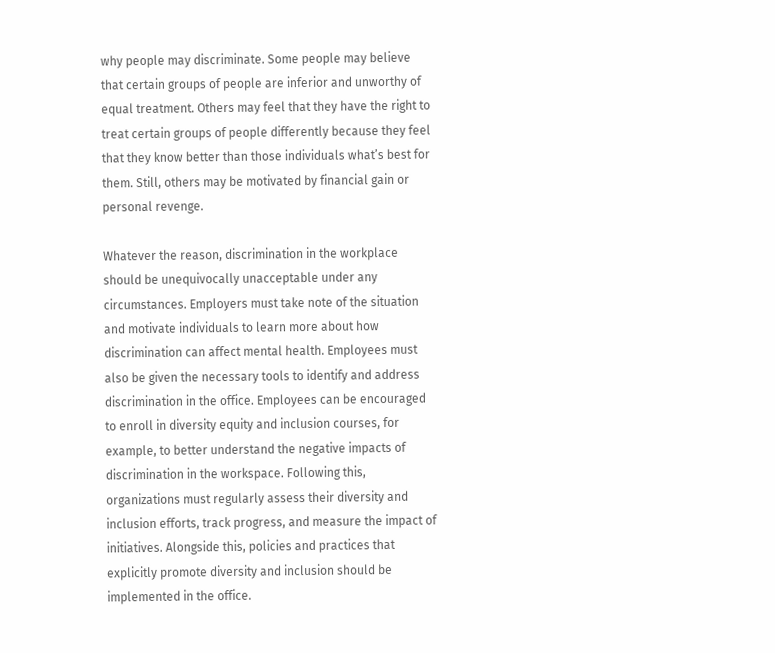why people may discriminate. Some people may believe that certain groups of people are inferior and unworthy of equal treatment. Others may feel that they have the right to treat certain groups of people differently because they feel that they know better than those individuals what’s best for them. Still, others may be motivated by financial gain or personal revenge.

Whatever the reason, discrimination in the workplace should be unequivocally unacceptable under any circumstances. Employers must take note of the situation and motivate individuals to learn more about how discrimination can affect mental health. Employees must also be given the necessary tools to identify and address discrimination in the office. Employees can be encouraged to enroll in diversity equity and inclusion courses, for example, to better understand the negative impacts of discrimination in the workspace. Following this, organizations must regularly assess their diversity and inclusion efforts, track progress, and measure the impact of initiatives. Alongside this, policies and practices that explicitly promote diversity and inclusion should be implemented in the office.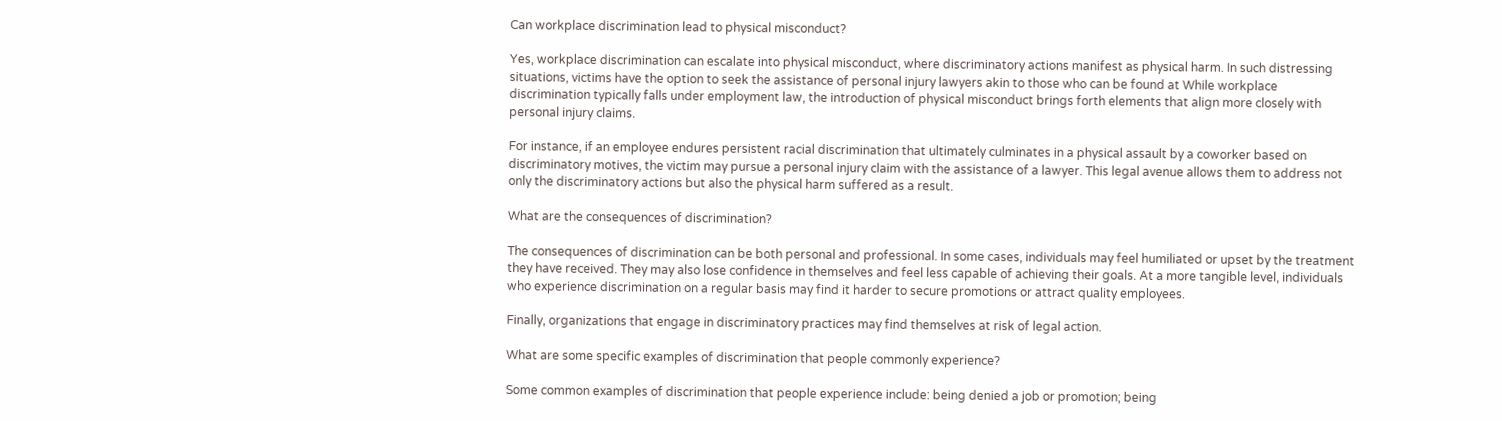Can workplace discrimination lead to physical misconduct?

Yes, workplace discrimination can escalate into physical misconduct, where discriminatory actions manifest as physical harm. In such distressing situations, victims have the option to seek the assistance of personal injury lawyers akin to those who can be found at While workplace discrimination typically falls under employment law, the introduction of physical misconduct brings forth elements that align more closely with personal injury claims.

For instance, if an employee endures persistent racial discrimination that ultimately culminates in a physical assault by a coworker based on discriminatory motives, the victim may pursue a personal injury claim with the assistance of a lawyer. This legal avenue allows them to address not only the discriminatory actions but also the physical harm suffered as a result.

What are the consequences of discrimination?

The consequences of discrimination can be both personal and professional. In some cases, individuals may feel humiliated or upset by the treatment they have received. They may also lose confidence in themselves and feel less capable of achieving their goals. At a more tangible level, individuals who experience discrimination on a regular basis may find it harder to secure promotions or attract quality employees.

Finally, organizations that engage in discriminatory practices may find themselves at risk of legal action.

What are some specific examples of discrimination that people commonly experience?

Some common examples of discrimination that people experience include: being denied a job or promotion; being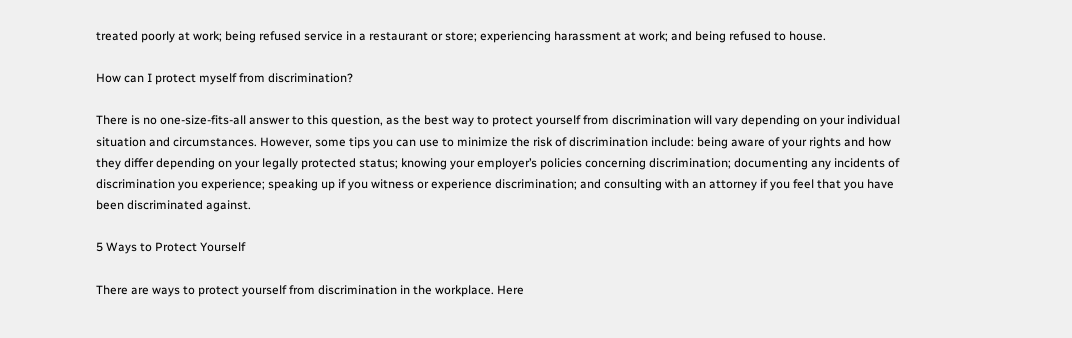treated poorly at work; being refused service in a restaurant or store; experiencing harassment at work; and being refused to house.

How can I protect myself from discrimination?

There is no one-size-fits-all answer to this question, as the best way to protect yourself from discrimination will vary depending on your individual situation and circumstances. However, some tips you can use to minimize the risk of discrimination include: being aware of your rights and how they differ depending on your legally protected status; knowing your employer’s policies concerning discrimination; documenting any incidents of discrimination you experience; speaking up if you witness or experience discrimination; and consulting with an attorney if you feel that you have been discriminated against.

5 Ways to Protect Yourself

There are ways to protect yourself from discrimination in the workplace. Here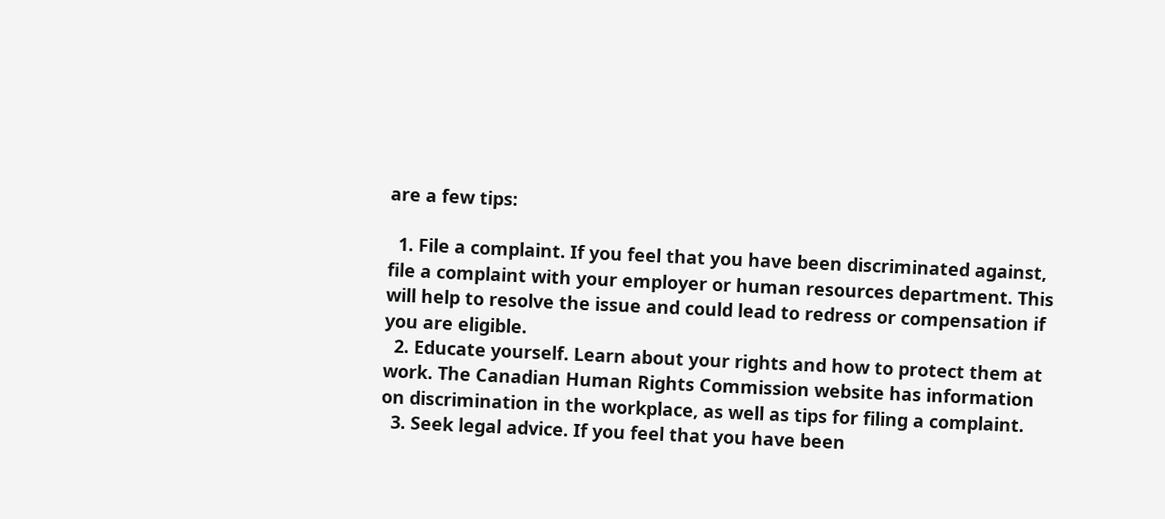are a few tips:

  1. File a complaint. If you feel that you have been discriminated against, file a complaint with your employer or human resources department. This will help to resolve the issue and could lead to redress or compensation if you are eligible.
  2. Educate yourself. Learn about your rights and how to protect them at work. The Canadian Human Rights Commission website has information on discrimination in the workplace, as well as tips for filing a complaint.
  3. Seek legal advice. If you feel that you have been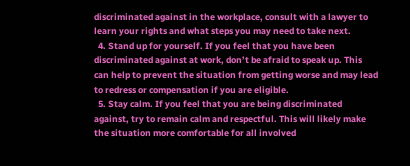discriminated against in the workplace, consult with a lawyer to learn your rights and what steps you may need to take next.
  4. Stand up for yourself. If you feel that you have been discriminated against at work, don’t be afraid to speak up. This can help to prevent the situation from getting worse and may lead to redress or compensation if you are eligible.
  5. Stay calm. If you feel that you are being discriminated against, try to remain calm and respectful. This will likely make the situation more comfortable for all involved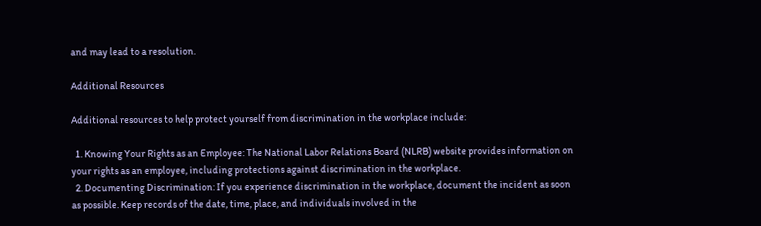and may lead to a resolution.

Additional Resources

Additional resources to help protect yourself from discrimination in the workplace include:

  1. Knowing Your Rights as an Employee: The National Labor Relations Board (NLRB) website provides information on your rights as an employee, including protections against discrimination in the workplace.
  2. Documenting Discrimination: If you experience discrimination in the workplace, document the incident as soon as possible. Keep records of the date, time, place, and individuals involved in the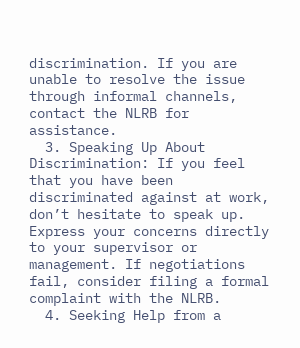discrimination. If you are unable to resolve the issue through informal channels, contact the NLRB for assistance.
  3. Speaking Up About Discrimination: If you feel that you have been discriminated against at work, don’t hesitate to speak up. Express your concerns directly to your supervisor or management. If negotiations fail, consider filing a formal complaint with the NLRB.
  4. Seeking Help from a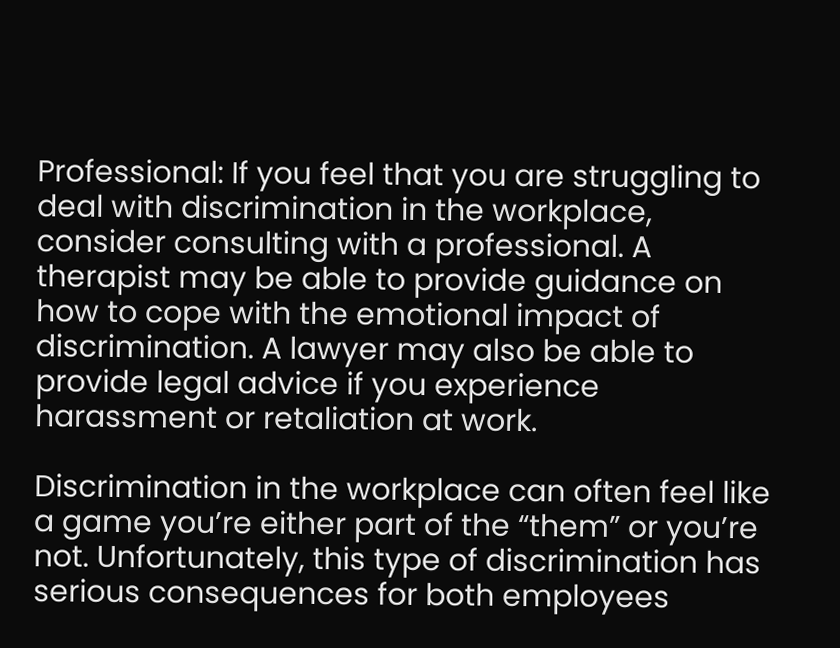Professional: If you feel that you are struggling to deal with discrimination in the workplace, consider consulting with a professional. A therapist may be able to provide guidance on how to cope with the emotional impact of discrimination. A lawyer may also be able to provide legal advice if you experience harassment or retaliation at work.

Discrimination in the workplace can often feel like a game you’re either part of the “them” or you’re not. Unfortunately, this type of discrimination has serious consequences for both employees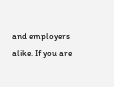and employers alike. If you are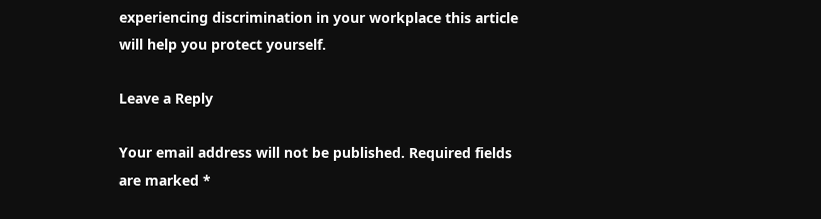experiencing discrimination in your workplace this article will help you protect yourself.

Leave a Reply

Your email address will not be published. Required fields are marked *